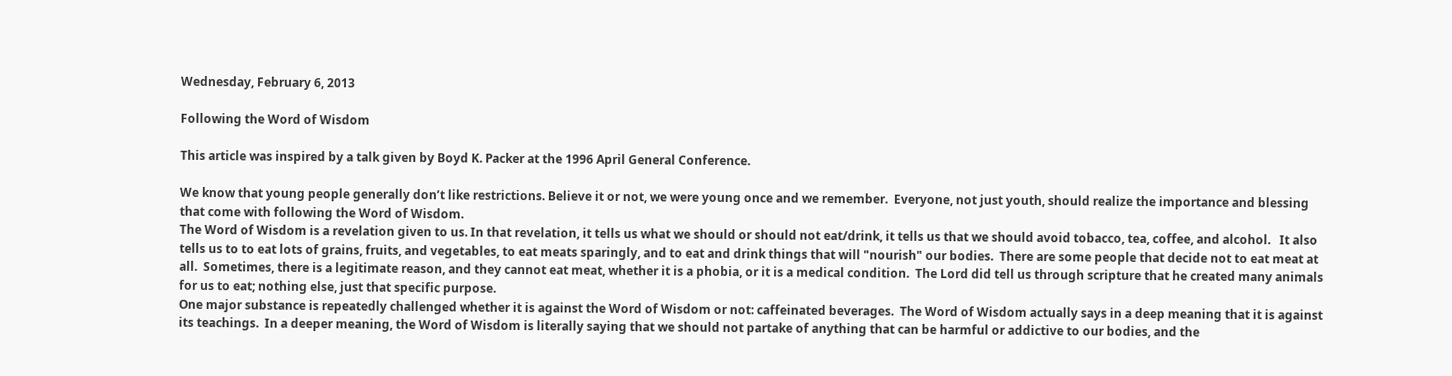Wednesday, February 6, 2013

Following the Word of Wisdom

This article was inspired by a talk given by Boyd K. Packer at the 1996 April General Conference.

We know that young people generally don’t like restrictions. Believe it or not, we were young once and we remember.  Everyone, not just youth, should realize the importance and blessing that come with following the Word of Wisdom.
The Word of Wisdom is a revelation given to us. In that revelation, it tells us what we should or should not eat/drink, it tells us that we should avoid tobacco, tea, coffee, and alcohol.   It also tells us to to eat lots of grains, fruits, and vegetables, to eat meats sparingly, and to eat and drink things that will "nourish" our bodies.  There are some people that decide not to eat meat at all.  Sometimes, there is a legitimate reason, and they cannot eat meat, whether it is a phobia, or it is a medical condition.  The Lord did tell us through scripture that he created many animals for us to eat; nothing else, just that specific purpose.
One major substance is repeatedly challenged whether it is against the Word of Wisdom or not: caffeinated beverages.  The Word of Wisdom actually says in a deep meaning that it is against its teachings.  In a deeper meaning, the Word of Wisdom is literally saying that we should not partake of anything that can be harmful or addictive to our bodies, and the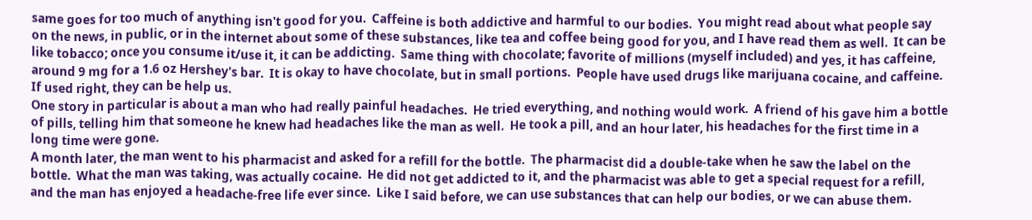same goes for too much of anything isn't good for you.  Caffeine is both addictive and harmful to our bodies.  You might read about what people say on the news, in public, or in the internet about some of these substances, like tea and coffee being good for you, and I have read them as well.  It can be like tobacco; once you consume it/use it, it can be addicting.  Same thing with chocolate; favorite of millions (myself included) and yes, it has caffeine, around 9 mg for a 1.6 oz Hershey's bar.  It is okay to have chocolate, but in small portions.  People have used drugs like marijuana cocaine, and caffeine.  If used right, they can be help us.
One story in particular is about a man who had really painful headaches.  He tried everything, and nothing would work.  A friend of his gave him a bottle of pills, telling him that someone he knew had headaches like the man as well.  He took a pill, and an hour later, his headaches for the first time in a long time were gone.
A month later, the man went to his pharmacist and asked for a refill for the bottle.  The pharmacist did a double-take when he saw the label on the bottle.  What the man was taking, was actually cocaine.  He did not get addicted to it, and the pharmacist was able to get a special request for a refill, and the man has enjoyed a headache-free life ever since.  Like I said before, we can use substances that can help our bodies, or we can abuse them.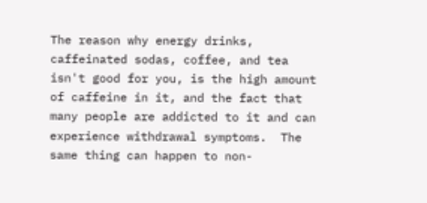The reason why energy drinks, caffeinated sodas, coffee, and tea isn't good for you, is the high amount of caffeine in it, and the fact that many people are addicted to it and can experience withdrawal symptoms.  The same thing can happen to non-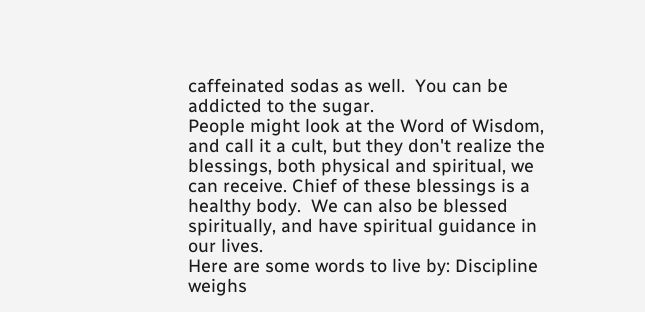caffeinated sodas as well.  You can be addicted to the sugar.
People might look at the Word of Wisdom, and call it a cult, but they don't realize the blessings, both physical and spiritual, we can receive. Chief of these blessings is a healthy body.  We can also be blessed spiritually, and have spiritual guidance in our lives.
Here are some words to live by: Discipline weighs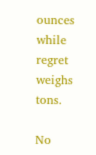ounces while regret weighs tons.

No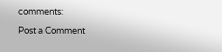comments:

Post a Comment